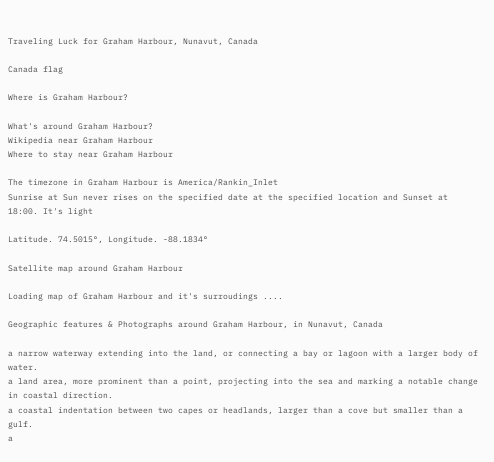Traveling Luck for Graham Harbour, Nunavut, Canada

Canada flag

Where is Graham Harbour?

What's around Graham Harbour?
Wikipedia near Graham Harbour
Where to stay near Graham Harbour

The timezone in Graham Harbour is America/Rankin_Inlet
Sunrise at Sun never rises on the specified date at the specified location and Sunset at 18:00. It's light

Latitude. 74.5015°, Longitude. -88.1834°

Satellite map around Graham Harbour

Loading map of Graham Harbour and it's surroudings ....

Geographic features & Photographs around Graham Harbour, in Nunavut, Canada

a narrow waterway extending into the land, or connecting a bay or lagoon with a larger body of water.
a land area, more prominent than a point, projecting into the sea and marking a notable change in coastal direction.
a coastal indentation between two capes or headlands, larger than a cove but smaller than a gulf.
a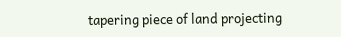tapering piece of land projecting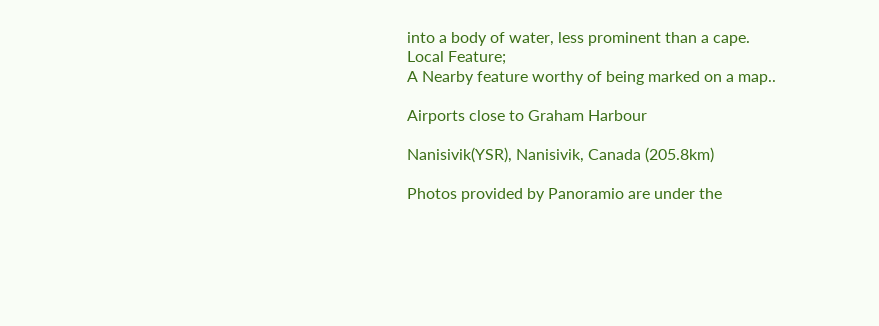into a body of water, less prominent than a cape.
Local Feature;
A Nearby feature worthy of being marked on a map..

Airports close to Graham Harbour

Nanisivik(YSR), Nanisivik, Canada (205.8km)

Photos provided by Panoramio are under the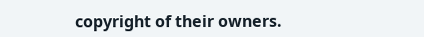copyright of their owners.